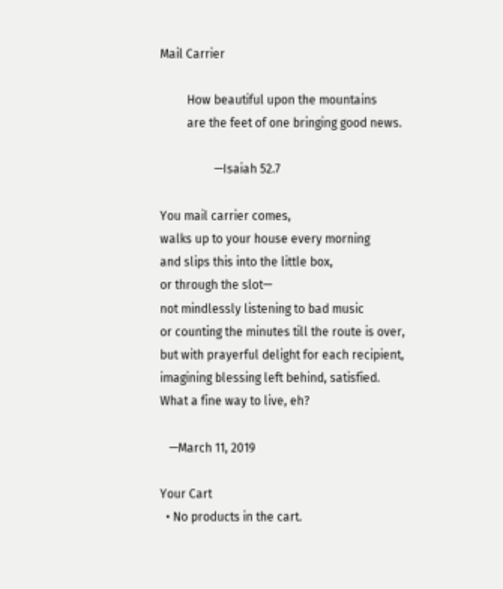Mail Carrier

         How beautiful upon the mountains
         are the feet of one bringing good news.

                  —Isaiah 52.7

You mail carrier comes,
walks up to your house every morning
and slips this into the little box,
or through the slot—
not mindlessly listening to bad music
or counting the minutes till the route is over,
but with prayerful delight for each recipient,
imagining blessing left behind, satisfied.
What a fine way to live, eh?

   —March 11, 2019

Your Cart
  • No products in the cart.